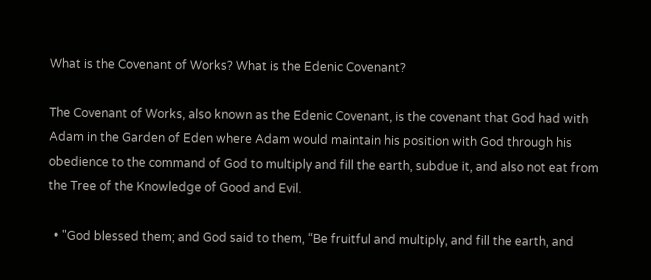What is the Covenant of Works? What is the Edenic Covenant?

The Covenant of Works, also known as the Edenic Covenant, is the covenant that God had with Adam in the Garden of Eden where Adam would maintain his position with God through his obedience to the command of God to multiply and fill the earth, subdue it, and also not eat from the Tree of the Knowledge of Good and Evil.

  • "God blessed them; and God said to them, “Be fruitful and multiply, and fill the earth, and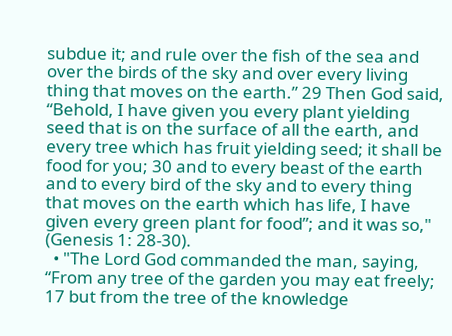subdue it; and rule over the fish of the sea and over the birds of the sky and over every living thing that moves on the earth.” 29 Then God said, “Behold, I have given you every plant yielding seed that is on the surface of all the earth, and every tree which has fruit yielding seed; it shall be food for you; 30 and to every beast of the earth and to every bird of the sky and to every thing that moves on the earth which has life, I have given every green plant for food”; and it was so," (Genesis 1: 28-30).
  • "The Lord God commanded the man, saying, “From any tree of the garden you may eat freely; 17 but from the tree of the knowledge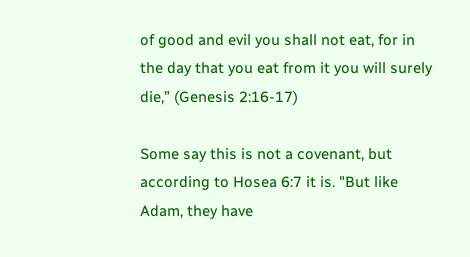of good and evil you shall not eat, for in the day that you eat from it you will surely die,” (Genesis 2:16-17)

Some say this is not a covenant, but according to Hosea 6:7 it is. "But like Adam, they have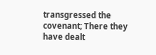transgressed the covenant; There they have dealt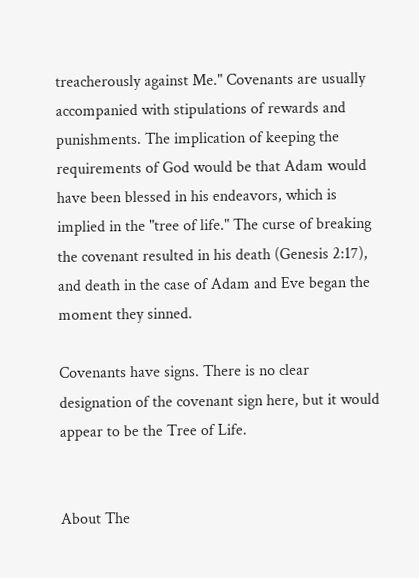treacherously against Me." Covenants are usually accompanied with stipulations of rewards and punishments. The implication of keeping the requirements of God would be that Adam would have been blessed in his endeavors, which is implied in the "tree of life." The curse of breaking the covenant resulted in his death (Genesis 2:17), and death in the case of Adam and Eve began the moment they sinned.

Covenants have signs. There is no clear designation of the covenant sign here, but it would appear to be the Tree of Life.


About The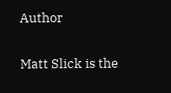Author

Matt Slick is the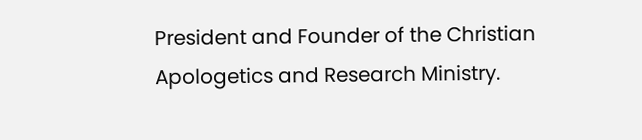President and Founder of the Christian Apologetics and Research Ministry.